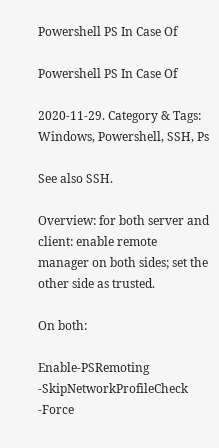Powershell PS In Case Of

Powershell PS In Case Of

2020-11-29. Category & Tags: Windows, Powershell, SSH, Ps

See also SSH.

Overview: for both server and client: enable remote manager on both sides; set the other side as trusted.

On both:

Enable-PSRemoting -SkipNetworkProfileCheck -Force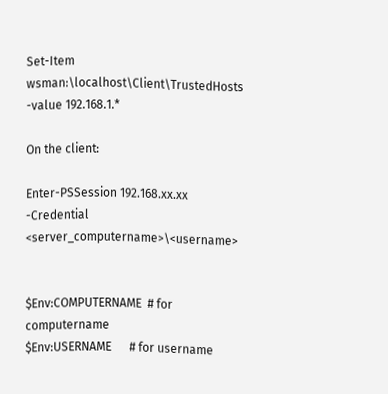Set-Item wsman:\localhost\Client\TrustedHosts -value 192.168.1.*

On the client:

Enter-PSSession 192.168.xx.xx -Credential <server_computername>\<username>


$Env:COMPUTERNAME  # for computername
$Env:USERNAME      # for username